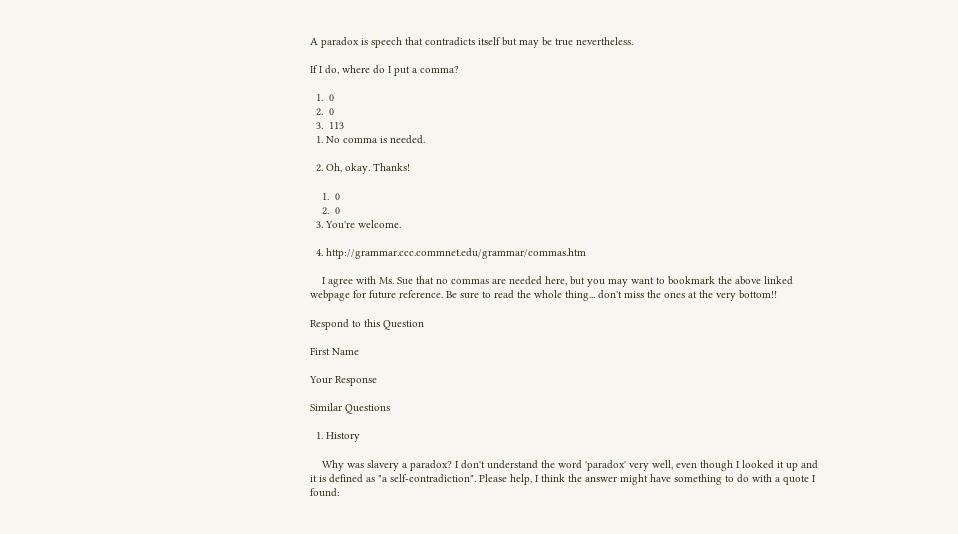A paradox is speech that contradicts itself but may be true nevertheless.

If I do, where do I put a comma?

  1.  0
  2.  0
  3.  113
  1. No comma is needed.

  2. Oh, okay. Thanks!

    1.  0
    2.  0
  3. You're welcome.

  4. http://grammar.ccc.commnet.edu/grammar/commas.htm

    I agree with Ms. Sue that no commas are needed here, but you may want to bookmark the above linked webpage for future reference. Be sure to read the whole thing... don't miss the ones at the very bottom!!

Respond to this Question

First Name

Your Response

Similar Questions

  1. History

    Why was slavery a paradox? I don't understand the word 'paradox' very well, even though I looked it up and it is defined as "a self-contradiction". Please help, I think the answer might have something to do with a quote I found: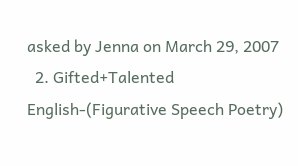asked by Jenna on March 29, 2007
  2. Gifted+Talented English-(Figurative Speech Poetry)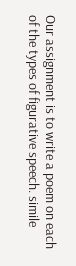Our assignment is to write a poem on each of the types of figurative speech. simile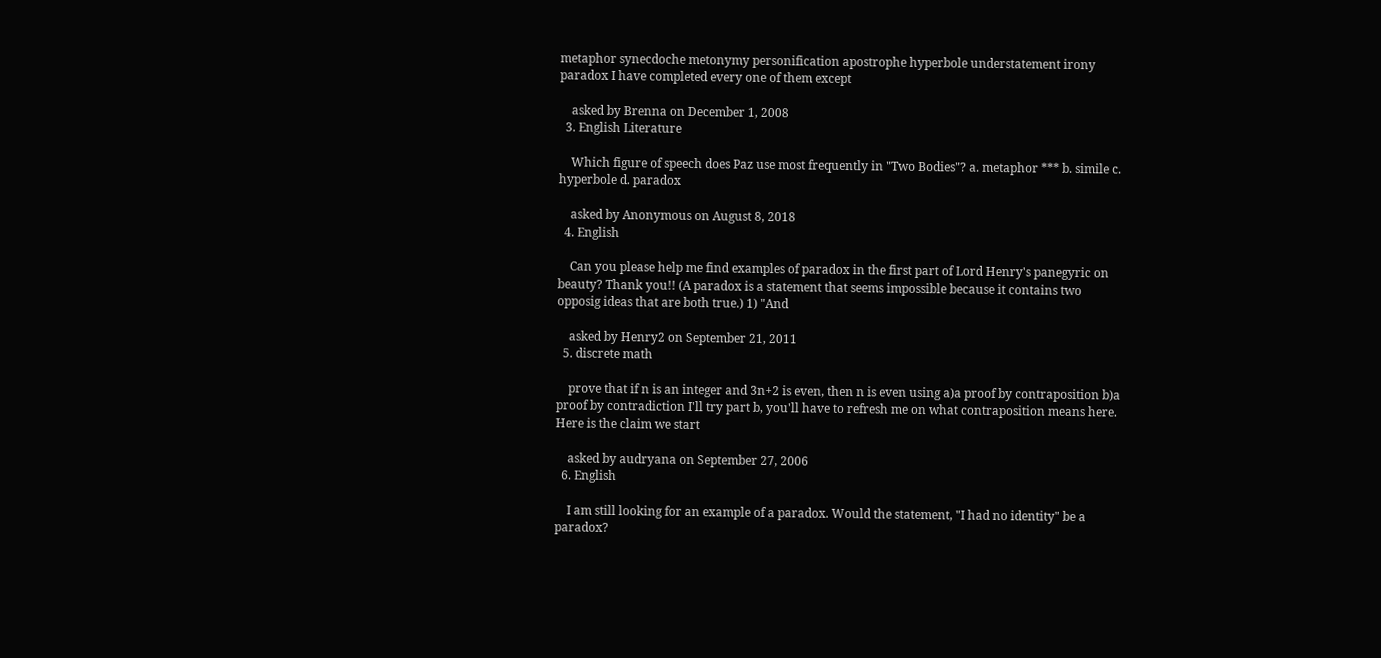metaphor synecdoche metonymy personification apostrophe hyperbole understatement irony paradox I have completed every one of them except

    asked by Brenna on December 1, 2008
  3. English Literature

    Which figure of speech does Paz use most frequently in "Two Bodies"? a. metaphor *** b. simile c. hyperbole d. paradox

    asked by Anonymous on August 8, 2018
  4. English

    Can you please help me find examples of paradox in the first part of Lord Henry's panegyric on beauty? Thank you!! (A paradox is a statement that seems impossible because it contains two opposig ideas that are both true.) 1) "And

    asked by Henry2 on September 21, 2011
  5. discrete math

    prove that if n is an integer and 3n+2 is even, then n is even using a)a proof by contraposition b)a proof by contradiction I'll try part b, you'll have to refresh me on what contraposition means here. Here is the claim we start

    asked by audryana on September 27, 2006
  6. English

    I am still looking for an example of a paradox. Would the statement, "I had no identity" be a paradox?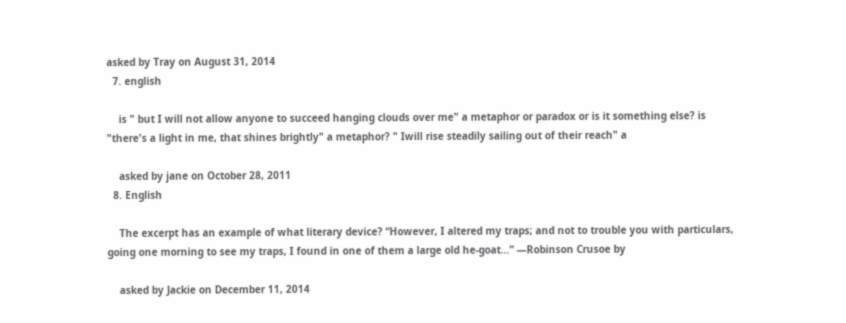asked by Tray on August 31, 2014
  7. english

    is " but I will not allow anyone to succeed hanging clouds over me" a metaphor or paradox or is it something else? is "there's a light in me, that shines brightly" a metaphor? " Iwill rise steadily sailing out of their reach" a

    asked by jane on October 28, 2011
  8. English

    The excerpt has an example of what literary device? “However, I altered my traps; and not to trouble you with particulars, going one morning to see my traps, I found in one of them a large old he-goat…” —Robinson Crusoe by

    asked by Jackie on December 11, 2014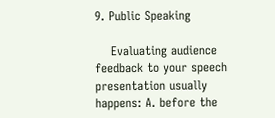9. Public Speaking

    Evaluating audience feedback to your speech presentation usually happens: A. before the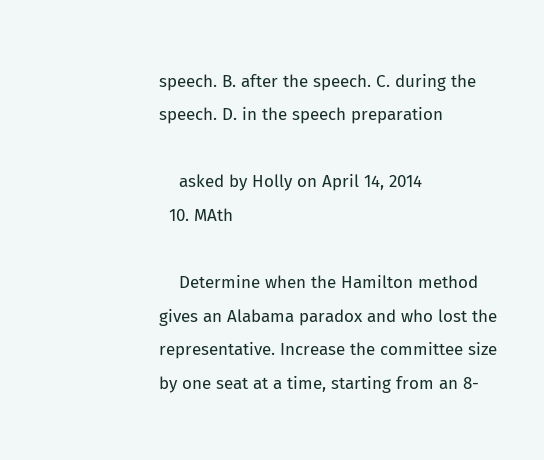speech. B. after the speech. C. during the speech. D. in the speech preparation

    asked by Holly on April 14, 2014
  10. MAth

    Determine when the Hamilton method gives an Alabama paradox and who lost the representative. Increase the committee size by one seat at a time, starting from an 8-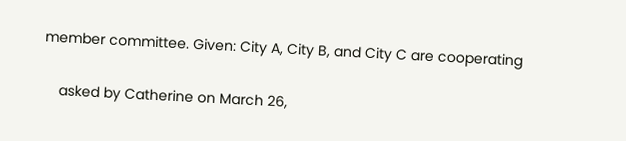member committee. Given: City A, City B, and City C are cooperating

    asked by Catherine on March 26,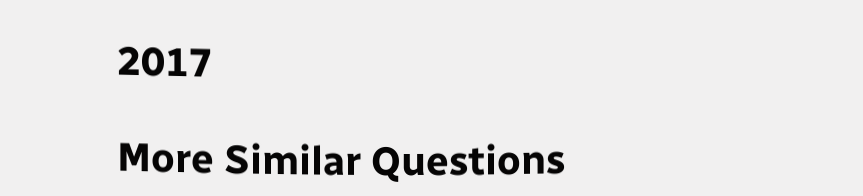2017

More Similar Questions